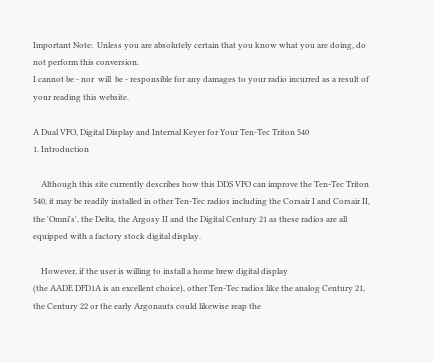Important Note:  Unless you are absolutely certain that you know what you are doing, do not perform this conversion.
I cannot be - nor  will  be - responsible for any damages to your radio incurred as a result of your reading this website.

A Dual VFO, Digital Display and Internal Keyer for Your Ten-Tec Triton 540
1. Introduction

    Although this site currently describes how this DDS VFO can improve the Ten-Tec Triton 540, it may be readily installed in other Ten-Tec radios including the Corsair I and Corsair II, the 'Omni's', the Delta, the Argosy II and the Digital Century 21 as these radios are all equipped with a factory stock digital display.

    However, if the user is willing to install a home brew digital display
(the AADE DFD1A is an excellent choice), other Ten-Tec radios like the analog Century 21, the Century 22 or the early Argonauts could likewise reap the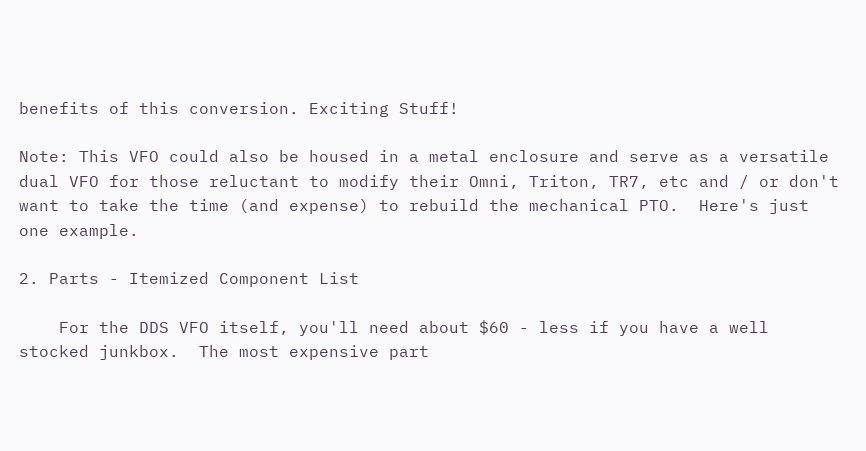benefits of this conversion. Exciting Stuff!

Note: This VFO could also be housed in a metal enclosure and serve as a versatile dual VFO for those reluctant to modify their Omni, Triton, TR7, etc and / or don't want to take the time (and expense) to rebuild the mechanical PTO.  Here's just one example.

2. Parts - Itemized Component List

    For the DDS VFO itself, you'll need about $60 - less if you have a well stocked junkbox.  The most expensive part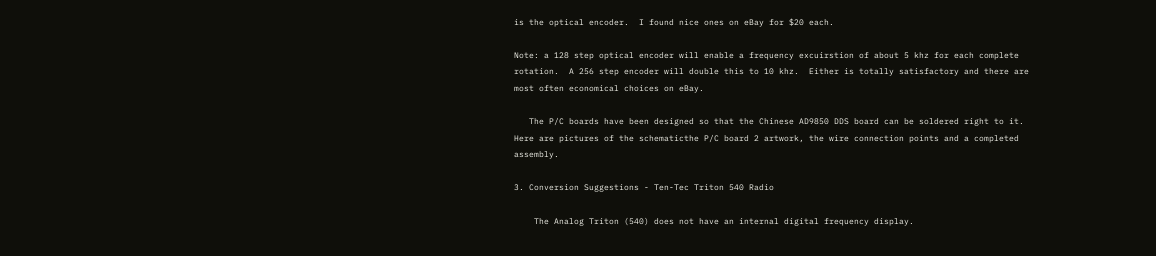is the optical encoder.  I found nice ones on eBay for $20 each.

Note: a 128 step optical encoder will enable a frequency excuirstion of about 5 khz for each complete rotation.  A 256 step encoder will double this to 10 khz.  Either is totally satisfactory and there are most often economical choices on eBay.

   The P/C boards have been designed so that the Chinese AD9850 DDS board can be soldered right to it.  Here are pictures of the schematicthe P/C board 2 artwork, the wire connection points and a completed assembly.

3. Conversion Suggestions - Ten-Tec Triton 540 Radio

    The Analog Triton (540) does not have an internal digital frequency display.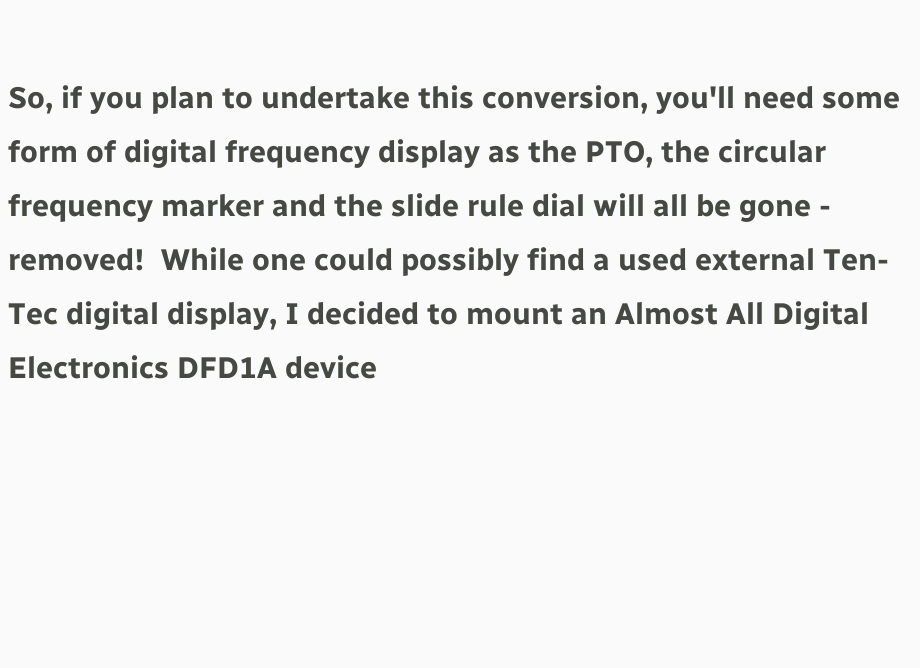So, if you plan to undertake this conversion, you'll need some form of digital frequency display as the PTO, the circular frequency marker and the slide rule dial will all be gone - removed!  While one could possibly find a used external Ten-Tec digital display, I decided to mount an Almost All Digital Electronics DFD1A device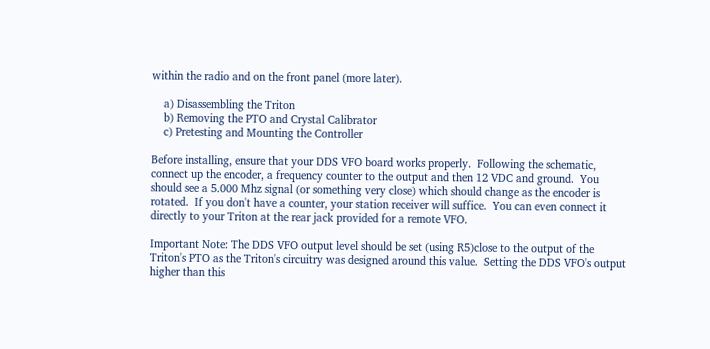within the radio and on the front panel (more later).

    a) Disassembling the Triton
    b) Removing the PTO and Crystal Calibrator
    c) Pretesting and Mounting the Controller

Before installing, ensure that your DDS VFO board works properly.  Following the schematic, connect up the encoder, a frequency counter to the output and then 12 VDC and ground.  You should see a 5.000 Mhz signal (or something very close) which should change as the encoder is rotated.  If you don't have a counter, your station receiver will suffice.  You can even connect it directly to your Triton at the rear jack provided for a remote VFO.

Important Note: The DDS VFO output level should be set (using R5)close to the output of the Triton's PTO as the Triton's circuitry was designed around this value.  Setting the DDS VFO's output higher than this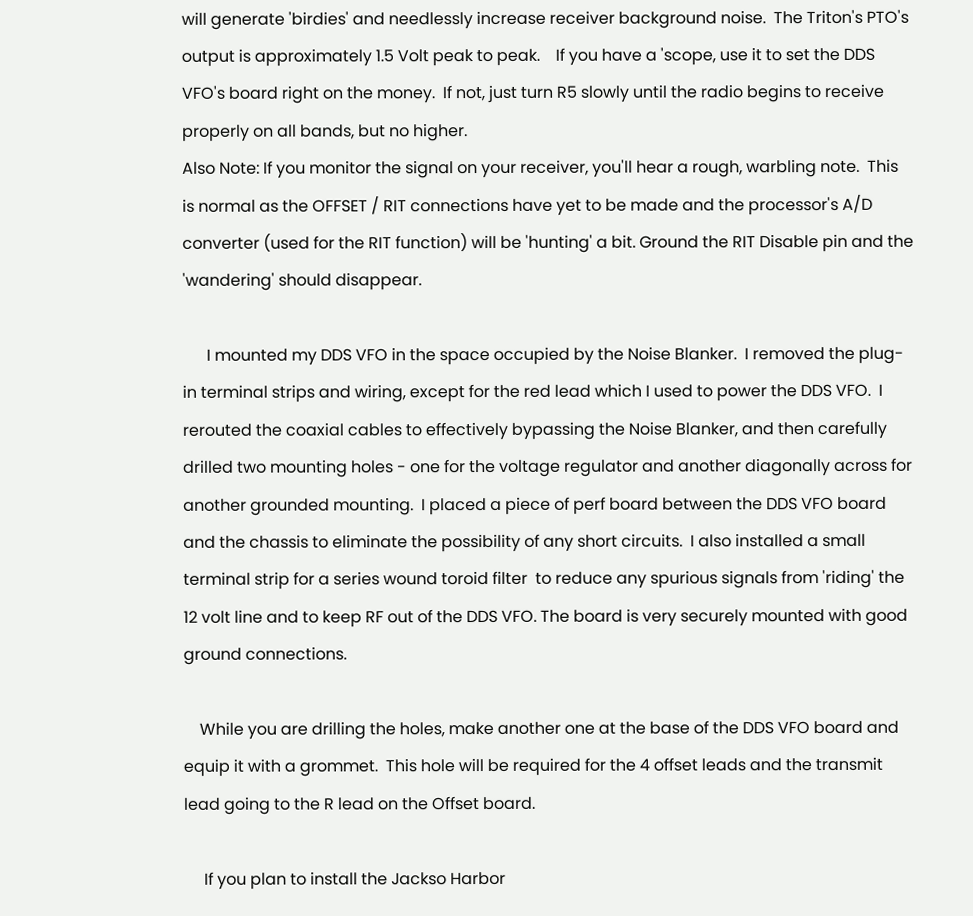will generate 'birdies' and needlessly increase receiver background noise.  The Triton's PTO's output is approximately 1.5 Volt peak to peak.    If you have a 'scope, use it to set the DDS VFO's board right on the money.  If not, just turn R5 slowly until the radio begins to receive properly on all bands, but no higher.
Also Note: If you monitor the signal on your receiver, you'll hear a rough, warbling note.  This is normal as the OFFSET / RIT connections have yet to be made and the processor's A/D converter (used for the RIT function) will be 'hunting' a bit. Ground the RIT Disable pin and the 'wandering' should disappear.

      I mounted my DDS VFO in the space occupied by the Noise Blanker.  I removed the plug-in terminal strips and wiring, except for the red lead which I used to power the DDS VFO.  I rerouted the coaxial cables to effectively bypassing the Noise Blanker, and then carefully drilled two mounting holes - one for the voltage regulator and another diagonally across for another grounded mounting.  I placed a piece of perf board between the DDS VFO board and the chassis to eliminate the possibility of any short circuits.  I also installed a small terminal strip for a series wound toroid filter  to reduce any spurious signals from 'riding' the 12 volt line and to keep RF out of the DDS VFO. The board is very securely mounted with good ground connections.

    While you are drilling the holes, make another one at the base of the DDS VFO board and equip it with a grommet.  This hole will be required for the 4 offset leads and the transmit lead going to the R lead on the Offset board.

     If you plan to install the Jackso Harbor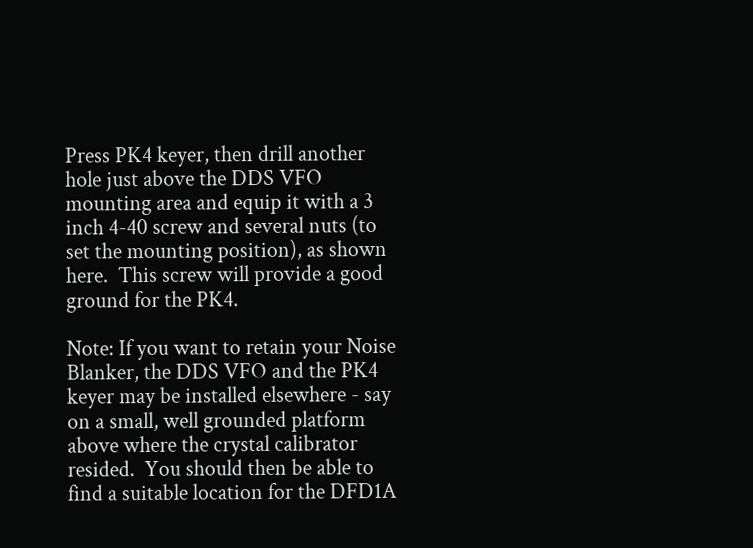Press PK4 keyer, then drill another hole just above the DDS VFO mounting area and equip it with a 3 inch 4-40 screw and several nuts (to set the mounting position), as shown here.  This screw will provide a good ground for the PK4.

Note: If you want to retain your Noise Blanker, the DDS VFO and the PK4 keyer may be installed elsewhere - say on a small, well grounded platform above where the crystal calibrator resided.  You should then be able to find a suitable location for the DFD1A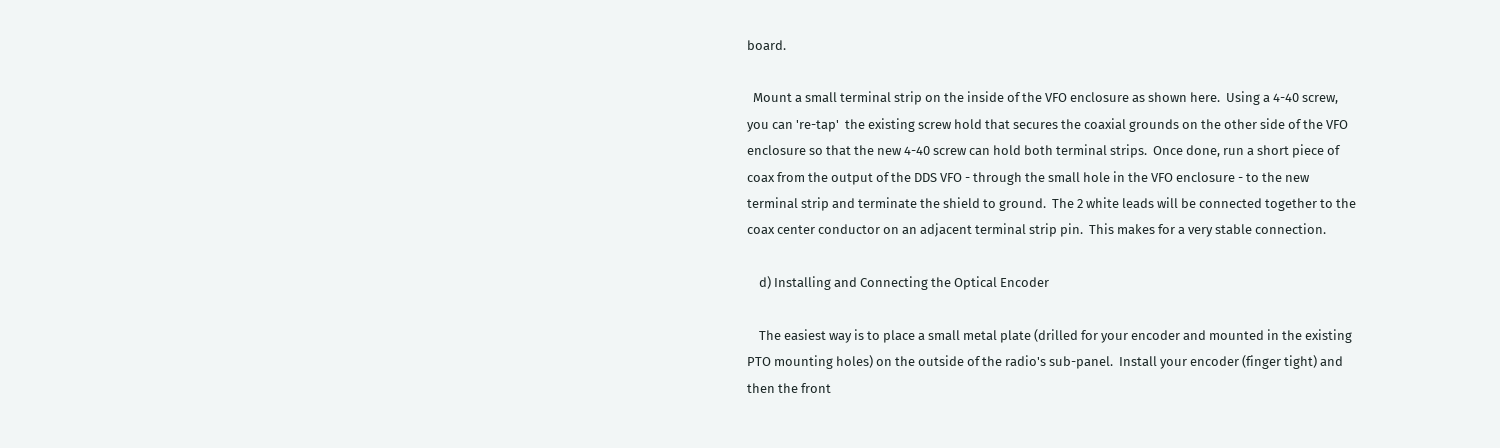board.

  Mount a small terminal strip on the inside of the VFO enclosure as shown here.  Using a 4-40 screw, you can 're-tap'  the existing screw hold that secures the coaxial grounds on the other side of the VFO enclosure so that the new 4-40 screw can hold both terminal strips.  Once done, run a short piece of coax from the output of the DDS VFO - through the small hole in the VFO enclosure - to the new terminal strip and terminate the shield to ground.  The 2 white leads will be connected together to the coax center conductor on an adjacent terminal strip pin.  This makes for a very stable connection.

    d) Installing and Connecting the Optical Encoder

    The easiest way is to place a small metal plate (drilled for your encoder and mounted in the existing PTO mounting holes) on the outside of the radio's sub-panel.  Install your encoder (finger tight) and then the front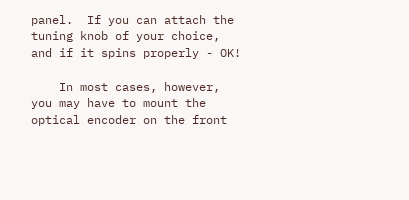panel.  If you can attach the tuning knob of your choice, and if it spins properly - OK!

    In most cases, however, you may have to mount the optical encoder on the front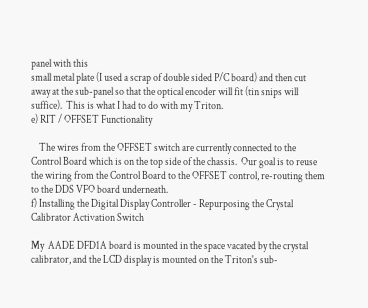panel with this
small metal plate (I used a scrap of double sided P/C board) and then cut away at the sub-panel so that the optical encoder will fit (tin snips will suffice).  This is what I had to do with my Triton.
e) RIT / OFFSET Functionality

    The wires from the OFFSET switch are currently connected to the Control Board which is on the top side of the chassis.  Our goal is to reuse the wiring from the Control Board to the OFFSET control, re-routing them to the DDS VFO board underneath.
f) Installing the Digital Display Controller - Repurposing the Crystal Calibrator Activation Switch

My  AADE DFD1A board is mounted in the space vacated by the crystal calibrator, and the LCD display is mounted on the Triton's sub-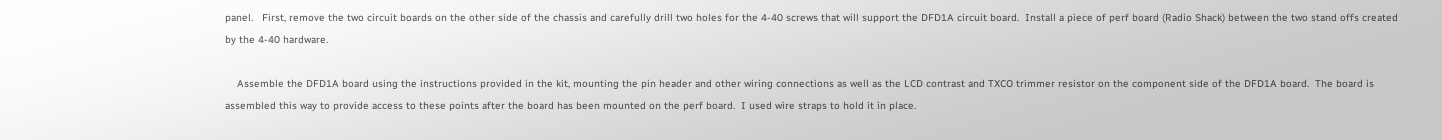panel.   First, remove the two circuit boards on the other side of the chassis and carefully drill two holes for the 4-40 screws that will support the DFD1A circuit board.  Install a piece of perf board (Radio Shack) between the two stand offs created by the 4-40 hardware.

    Assemble the DFD1A board using the instructions provided in the kit, mounting the pin header and other wiring connections as well as the LCD contrast and TXCO trimmer resistor on the component side of the DFD1A board.  The board is assembled this way to provide access to these points after the board has been mounted on the perf board.  I used wire straps to hold it in place.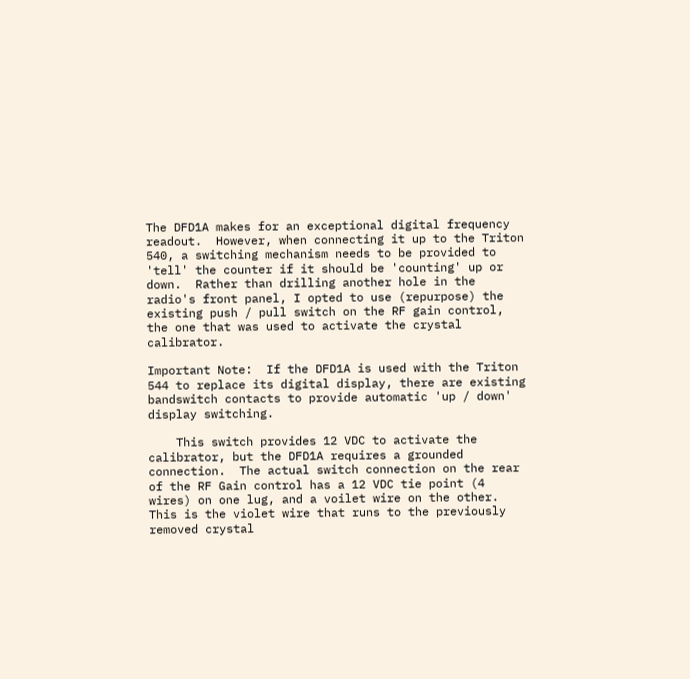The DFD1A makes for an exceptional digital frequency readout.  However, when connecting it up to the Triton 540, a switching mechanism needs to be provided to 'tell' the counter if it should be 'counting' up or down.  Rather than drilling another hole in the radio's front panel, I opted to use (repurpose) the existing push / pull switch on the RF gain control, the one that was used to activate the crystal calibrator.

Important Note:  If the DFD1A is used with the Triton 544 to replace its digital display, there are existing bandswitch contacts to provide automatic 'up / down' display switching.

    This switch provides 12 VDC to activate the calibrator, but the DFD1A requires a grounded connection.  The actual switch connection on the rear of the RF Gain control has a 12 VDC tie point (4 wires) on one lug, and a voilet wire on the other.  This is the violet wire that runs to the previously removed crystal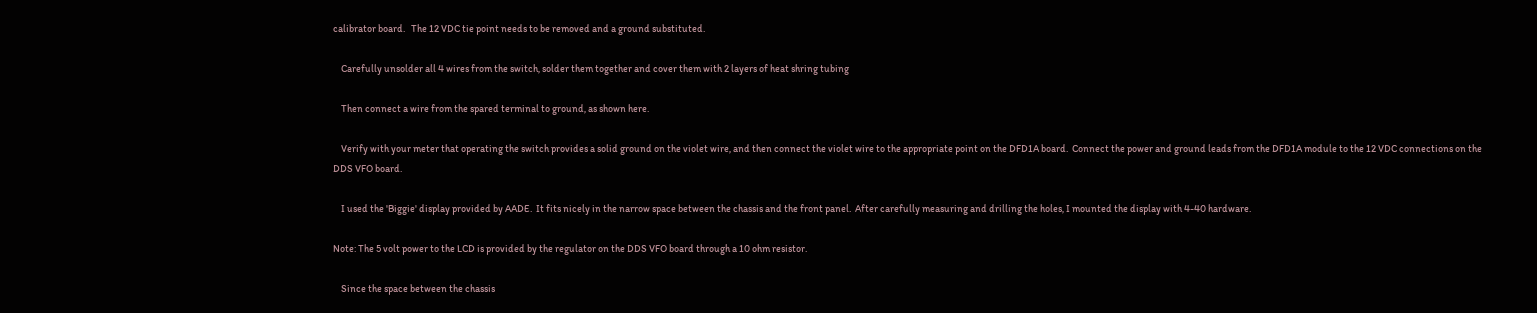calibrator board.   The 12 VDC tie point needs to be removed and a ground substituted.

    Carefully unsolder all 4 wires from the switch, solder them together and cover them with 2 layers of heat shring tubing

    Then connect a wire from the spared terminal to ground, as shown here.

    Verify with your meter that operating the switch provides a solid ground on the violet wire, and then connect the violet wire to the appropriate point on the DFD1A board.  Connect the power and ground leads from the DFD1A module to the 12 VDC connections on the DDS VFO board.

    I used the 'Biggie' display provided by AADE.  It fits nicely in the narrow space between the chassis and the front panel.  After carefully measuring and drilling the holes, I mounted the display with 4-40 hardware.

Note: The 5 volt power to the LCD is provided by the regulator on the DDS VFO board through a 10 ohm resistor.

    Since the space between the chassis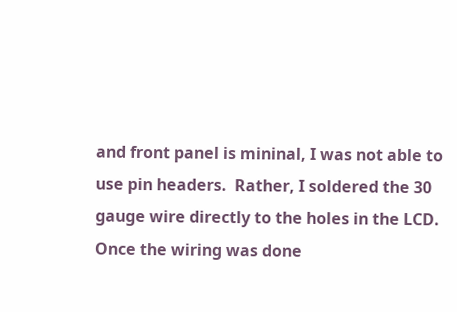and front panel is mininal, I was not able to use pin headers.  Rather, I soldered the 30 gauge wire directly to the holes in the LCD.  Once the wiring was done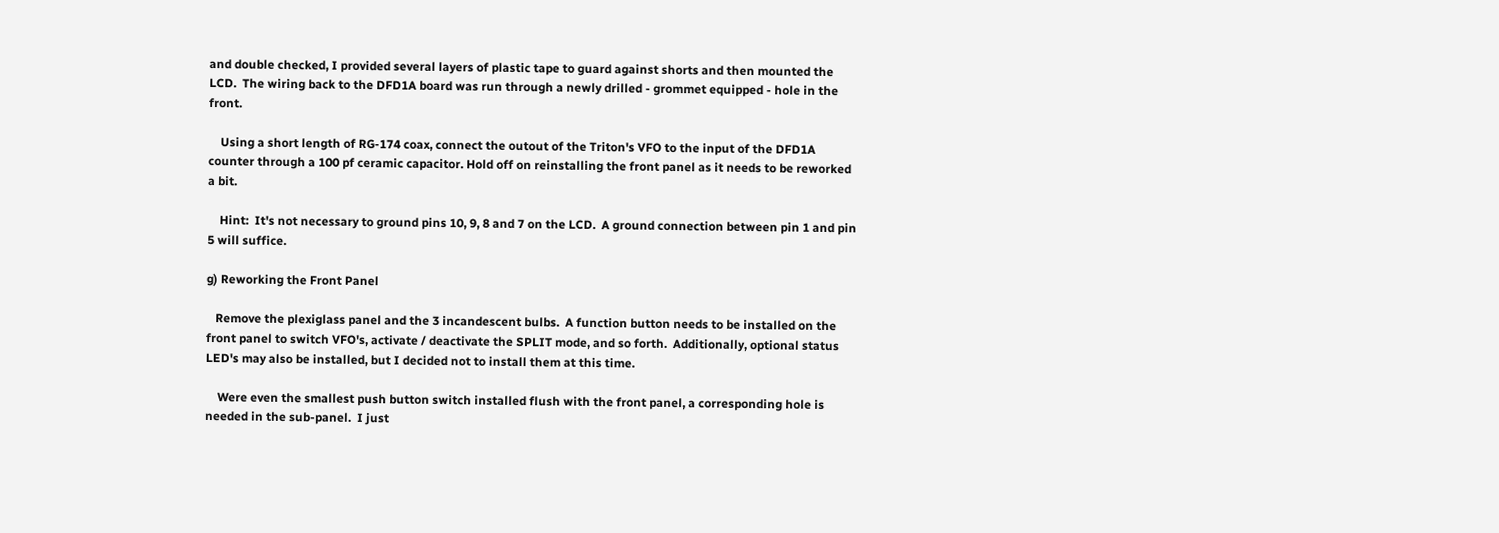and double checked, I provided several layers of plastic tape to guard against shorts and then mounted the LCD.  The wiring back to the DFD1A board was run through a newly drilled - grommet equipped - hole in the front.

    Using a short length of RG-174 coax, connect the outout of the Triton's VFO to the input of the DFD1A counter through a 100 pf ceramic capacitor. Hold off on reinstalling the front panel as it needs to be reworked a bit.

    Hint:  It's not necessary to ground pins 10, 9, 8 and 7 on the LCD.  A ground connection between pin 1 and pin 5 will suffice.

g) Reworking the Front Panel

   Remove the plexiglass panel and the 3 incandescent bulbs.  A function button needs to be installed on the front panel to switch VFO's, activate / deactivate the SPLIT mode, and so forth.  Additionally, optional status LED's may also be installed, but I decided not to install them at this time.

    Were even the smallest push button switch installed flush with the front panel, a corresponding hole is needed in the sub-panel.  I just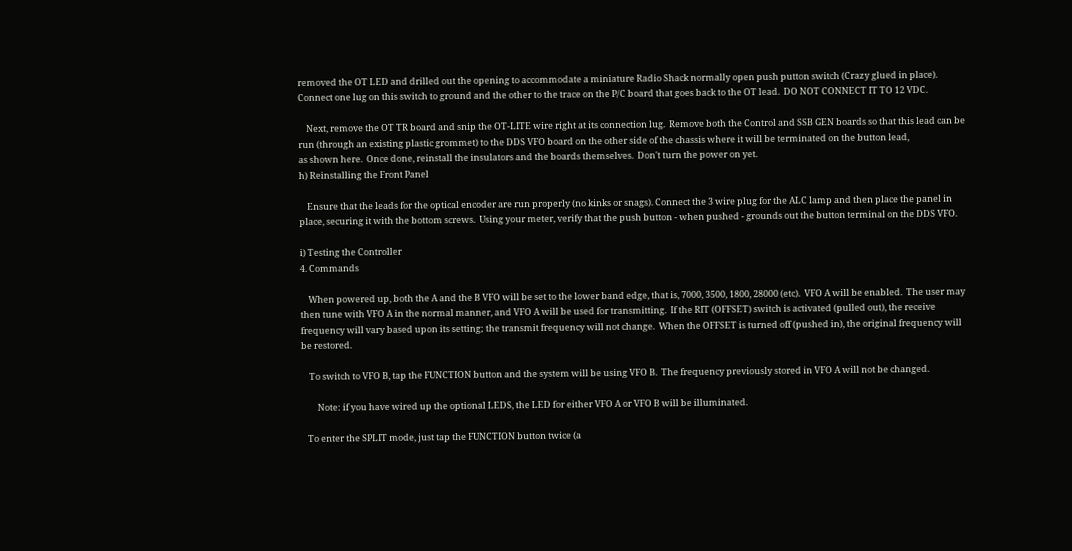removed the OT LED and drilled out the opening to accommodate a miniature Radio Shack normally open push putton switch (Crazy glued in place).  Connect one lug on this switch to ground and the other to the trace on the P/C board that goes back to the OT lead.  DO NOT CONNECT IT TO 12 VDC.

    Next, remove the OT TR board and snip the OT-LITE wire right at its connection lug.  Remove both the Control and SSB GEN boards so that this lead can be run (through an existing plastic grommet) to the DDS VFO board on the other side of the chassis where it will be terminated on the button lead,
as shown here.  Once done, reinstall the insulators and the boards themselves.  Don't turn the power on yet.
h) Reinstalling the Front Panel

    Ensure that the leads for the optical encoder are run properly (no kinks or snags). Connect the 3 wire plug for the ALC lamp and then place the panel in place, securing it with the bottom screws.  Using your meter, verify that the push button - when pushed - grounds out the button terminal on the DDS VFO.

i) Testing the Controller
4. Commands

    When powered up, both the A and the B VFO will be set to the lower band edge, that is, 7000, 3500, 1800, 28000 (etc).  VFO A will be enabled.  The user may then tune with VFO A in the normal manner, and VFO A will be used for transmitting.  If the RIT (OFFSET) switch is activated (pulled out), the receive frequency will vary based upon its setting; the transmit frequency will not change.  When the OFFSET is turned off (pushed in), the original frequency will be restored.

    To switch to VFO B, tap the FUNCTION button and the system will be using VFO B.  The frequency previously stored in VFO A will not be changed.

        Note: if you have wired up the optional LEDS, the LED for either VFO A or VFO B will be illuminated.

   To enter the SPLIT mode, just tap the FUNCTION button twice (a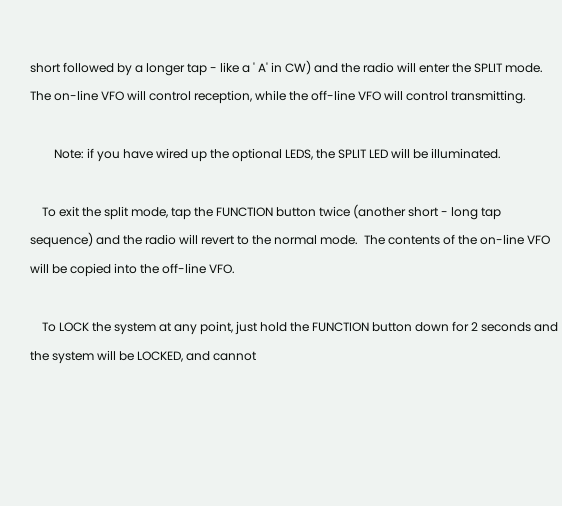short followed by a longer tap - like a ' A' in CW) and the radio will enter the SPLIT mode.  The on-line VFO will control reception, while the off-line VFO will control transmitting.

        Note: if you have wired up the optional LEDS, the SPLIT LED will be illuminated.

    To exit the split mode, tap the FUNCTION button twice (another short - long tap sequence) and the radio will revert to the normal mode.  The contents of the on-line VFO will be copied into the off-line VFO.

    To LOCK the system at any point, just hold the FUNCTION button down for 2 seconds and the system will be LOCKED, and cannot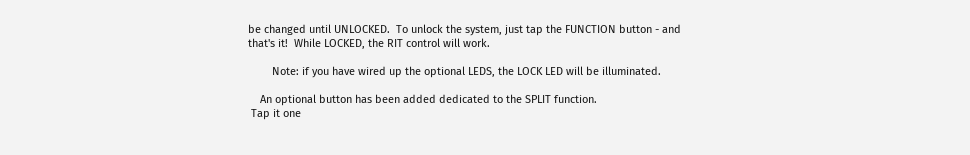be changed until UNLOCKED.  To unlock the system, just tap the FUNCTION button - and that's it!  While LOCKED, the RIT control will work.

        Note: if you have wired up the optional LEDS, the LOCK LED will be illuminated.

    An optional button has been added dedicated to the SPLIT function.
 Tap it one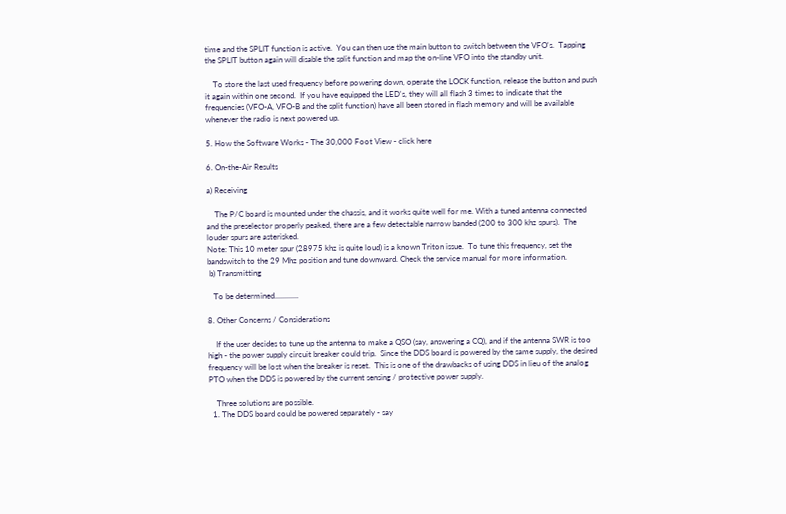time and the SPLIT function is active.  You can then use the main button to switch between the VFO's.  Tapping the SPLIT button again will disable the split function and map the on-line VFO into the standby unit.

    To store the last used frequency before powering down, operate the LOCK function, release the button and push it again within one second.  If you have equipped the LED's, they will all flash 3 times to indicate that the frequencies (VFO-A, VFO-B and the split function) have all been stored in flash memory and will be available whenever the radio is next powered up.

5. How the Software Works - The 30,000 Foot View - click here

6. On-the-Air Results

a) Receiving

    The P/C board is mounted under the chassis, and it works quite well for me. With a tuned antenna connected and the preselector properly peaked, there are a few detectable narrow banded (200 to 300 khz spurs).  The louder spurs are asterisked.
Note: This 10 meter spur (28975 khz is quite loud) is a known Triton issue.  To tune this frequency, set the bandswitch to the 29 Mhz position and tune downward. Check the service manual for more information.
 b) Transmitting

   To be determined............

8. Other Concerns / Considerations

    If the user decides to tune up the antenna to make a QSO (say, answering a CQ), and if the antenna SWR is too high - the power supply circuit breaker could trip.  Since the DDS board is powered by the same supply, the desired frequency will be lost when the breaker is reset.  This is one of the drawbacks of using DDS in lieu of the analog PTO when the DDS is powered by the current sensing / protective power supply.

    Three solutions are possible.
  1. The DDS board could be powered separately - say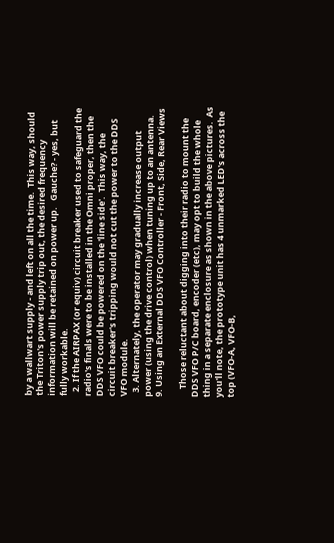by a wallwart supply - and left on all the time.  This way, should the Triton's power supply trip out, the desired frequency information will be retained on power up.   Gauche? - yes, but fully workable.
  2. If the AIRPAX (or equiv) circuit breaker used to safeguard the radio's finals were to be installed in the Omni proper, then the DDS VFO could be powered on the 'line side'.  This way, the circuit breaker's tripping would not cut the power to the DDS VFO module.
  3. Alternately, the operator may gradually increase output power (using the drive control) when tuning up to an antenna.
9. Using an External DDS VFO Controller - Front, Side, Rear Views

    Those reluctant about digging into their radio to mount the DDS VFO P/C board, encoder (etc), may opt to build the whole thing in a separate enclosure as shown in the above pictures.  As you'll note, the prototype unit has 4 unmarked LED's across the top (VFO-A, VFO-B,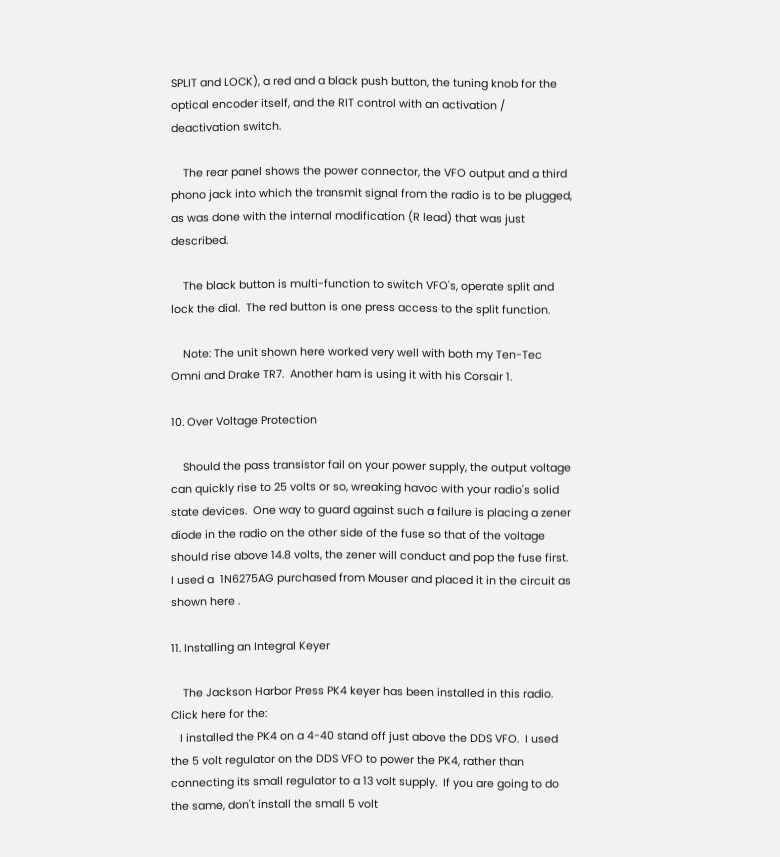SPLIT and LOCK), a red and a black push button, the tuning knob for the optical encoder itself, and the RIT control with an activation / deactivation switch.

    The rear panel shows the power connector, the VFO output and a third phono jack into which the transmit signal from the radio is to be plugged, as was done with the internal modification (R lead) that was just described.

    The black button is multi-function to switch VFO's, operate split and lock the dial.  The red button is one press access to the split function.

    Note: The unit shown here worked very well with both my Ten-Tec Omni and Drake TR7.  Another ham is using it with his Corsair 1.

10. Over Voltage Protection

    Should the pass transistor fail on your power supply, the output voltage can quickly rise to 25 volts or so, wreaking havoc with your radio's solid state devices.  One way to guard against such a failure is placing a zener diode in the radio on the other side of the fuse so that of the voltage should rise above 14.8 volts, the zener will conduct and pop the fuse first.  I used a  1N6275AG purchased from Mouser and placed it in the circuit as shown here .

11. Installing an Integral Keyer

    The Jackson Harbor Press PK4 keyer has been installed in this radio.  Click here for the:
   I installed the PK4 on a 4-40 stand off just above the DDS VFO.  I used the 5 volt regulator on the DDS VFO to power the PK4, rather than connecting its small regulator to a 13 volt supply.  If you are going to do the same, don't install the small 5 volt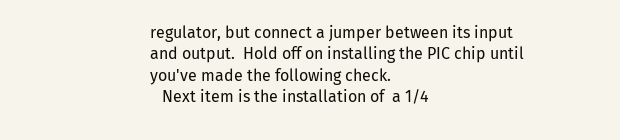regulator, but connect a jumper between its input and output.  Hold off on installing the PIC chip until you've made the following check.
   Next item is the installation of  a 1/4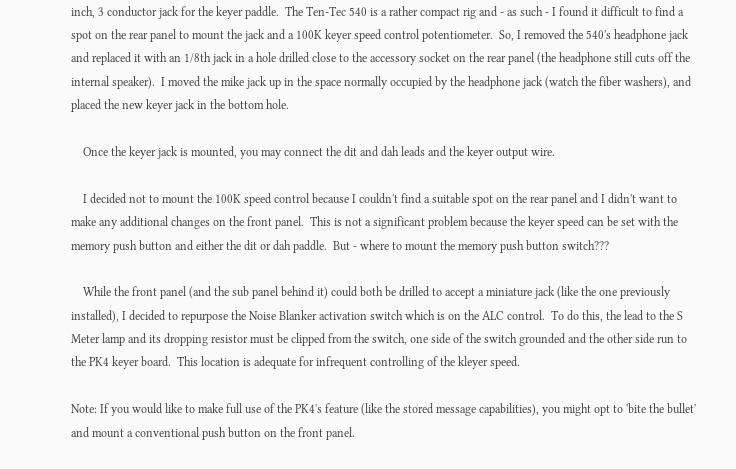inch, 3 conductor jack for the keyer paddle.  The Ten-Tec 540 is a rather compact rig and - as such - I found it difficult to find a spot on the rear panel to mount the jack and a 100K keyer speed control potentiometer.  So, I removed the 540's headphone jack and replaced it with an 1/8th jack in a hole drilled close to the accessory socket on the rear panel (the headphone still cuts off the internal speaker).  I moved the mike jack up in the space normally occupied by the headphone jack (watch the fiber washers), and placed the new keyer jack in the bottom hole.

    Once the keyer jack is mounted, you may connect the dit and dah leads and the keyer output wire.

    I decided not to mount the 100K speed control because I couldn't find a suitable spot on the rear panel and I didn't want to make any additional changes on the front panel.  This is not a significant problem because the keyer speed can be set with the memory push button and either the dit or dah paddle.  But - where to mount the memory push button switch???

    While the front panel (and the sub panel behind it) could both be drilled to accept a miniature jack (like the one previously installed), I decided to repurpose the Noise Blanker activation switch which is on the ALC control.  To do this, the lead to the S Meter lamp and its dropping resistor must be clipped from the switch, one side of the switch grounded and the other side run to the PK4 keyer board.  This location is adequate for infrequent controlling of the kleyer speed.

Note: If you would like to make full use of the PK4's feature (like the stored message capabilities), you might opt to 'bite the bullet' and mount a conventional push button on the front panel.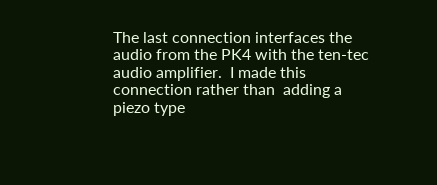The last connection interfaces the audio from the PK4 with the ten-tec audio amplifier.  I made this connection rather than  adding a piezo type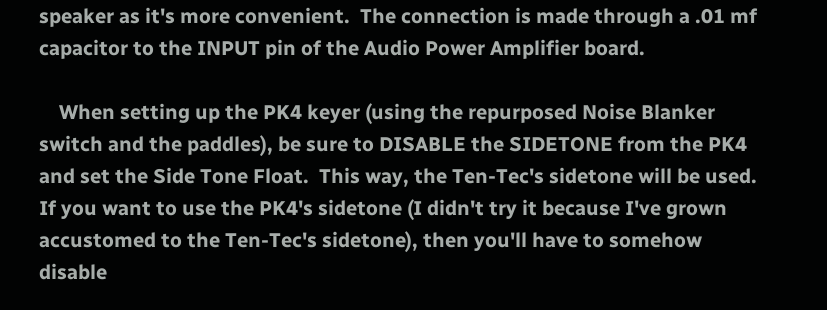speaker as it's more convenient.  The connection is made through a .01 mf capacitor to the INPUT pin of the Audio Power Amplifier board.

    When setting up the PK4 keyer (using the repurposed Noise Blanker switch and the paddles), be sure to DISABLE the SIDETONE from the PK4 and set the Side Tone Float.  This way, the Ten-Tec's sidetone will be used.  If you want to use the PK4's sidetone (I didn't try it because I've grown accustomed to the Ten-Tec's sidetone), then you'll have to somehow disable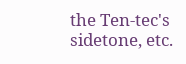the Ten-tec's sidetone, etc.